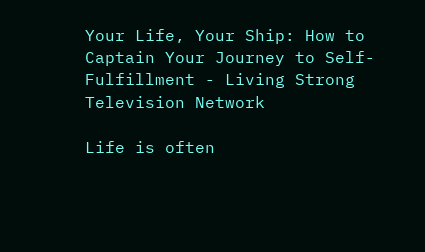Your Life, Your Ship: How to Captain Your Journey to Self-Fulfillment - Living Strong Television Network

Life is often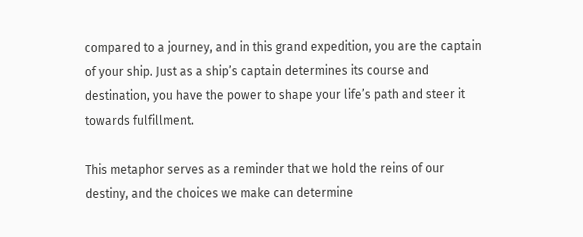compared to a journey, and in this grand expedition, you are the captain of your ship. Just as a ship’s captain determines its course and destination, you have the power to shape your life’s path and steer it towards fulfillment.

This metaphor serves as a reminder that we hold the reins of our destiny, and the choices we make can determine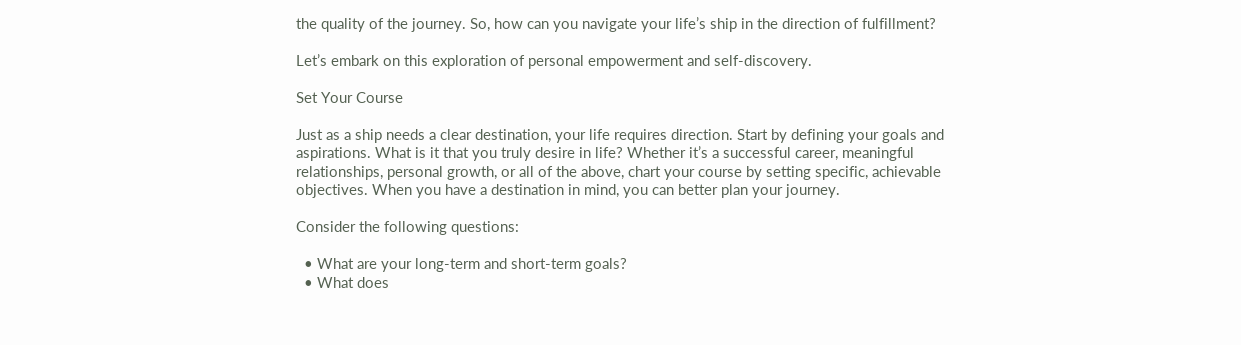the quality of the journey. So, how can you navigate your life’s ship in the direction of fulfillment?

Let’s embark on this exploration of personal empowerment and self-discovery.

Set Your Course

Just as a ship needs a clear destination, your life requires direction. Start by defining your goals and aspirations. What is it that you truly desire in life? Whether it’s a successful career, meaningful relationships, personal growth, or all of the above, chart your course by setting specific, achievable objectives. When you have a destination in mind, you can better plan your journey.

Consider the following questions:

  • What are your long-term and short-term goals?
  • What does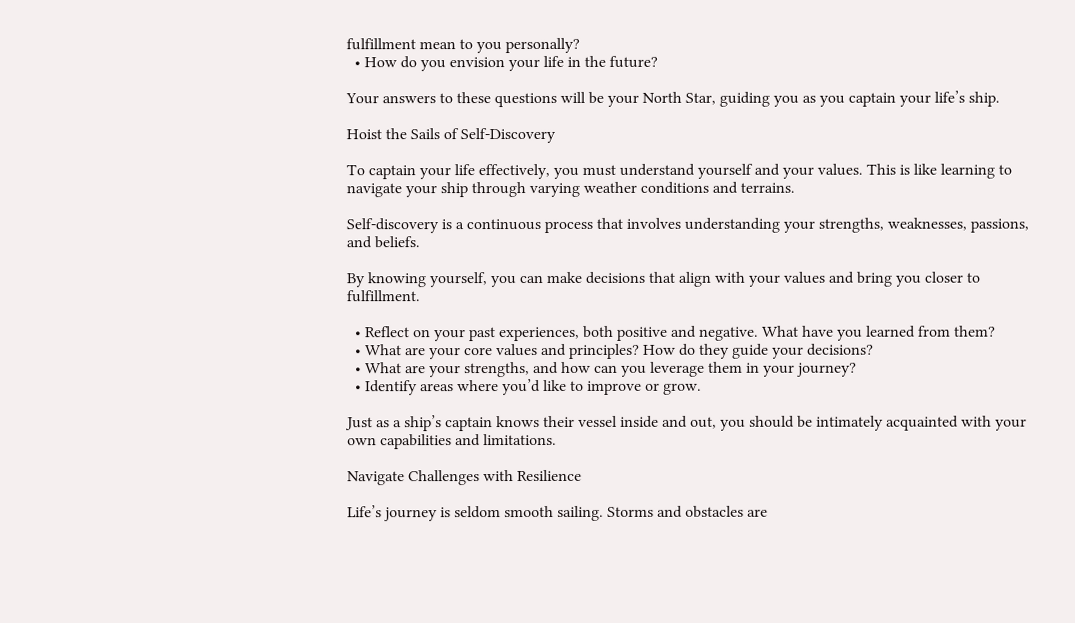fulfillment mean to you personally?
  • How do you envision your life in the future?

Your answers to these questions will be your North Star, guiding you as you captain your life’s ship.

Hoist the Sails of Self-Discovery

To captain your life effectively, you must understand yourself and your values. This is like learning to navigate your ship through varying weather conditions and terrains.

Self-discovery is a continuous process that involves understanding your strengths, weaknesses, passions, and beliefs.

By knowing yourself, you can make decisions that align with your values and bring you closer to fulfillment.

  • Reflect on your past experiences, both positive and negative. What have you learned from them?
  • What are your core values and principles? How do they guide your decisions?
  • What are your strengths, and how can you leverage them in your journey?
  • Identify areas where you’d like to improve or grow.

Just as a ship’s captain knows their vessel inside and out, you should be intimately acquainted with your own capabilities and limitations.

Navigate Challenges with Resilience

Life’s journey is seldom smooth sailing. Storms and obstacles are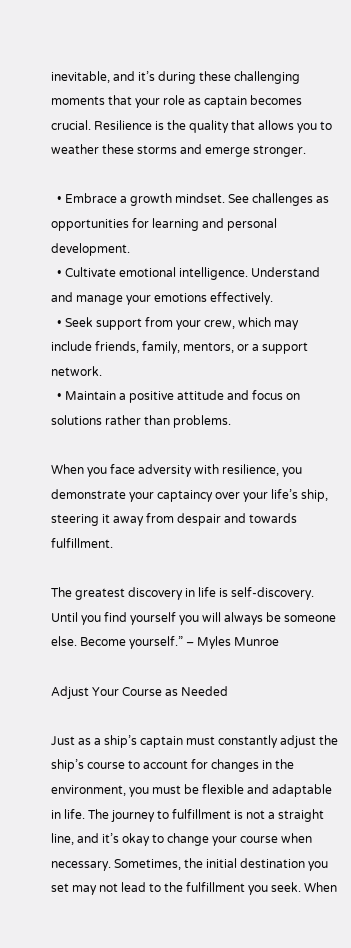inevitable, and it’s during these challenging moments that your role as captain becomes crucial. Resilience is the quality that allows you to weather these storms and emerge stronger.

  • Embrace a growth mindset. See challenges as opportunities for learning and personal development.
  • Cultivate emotional intelligence. Understand and manage your emotions effectively.
  • Seek support from your crew, which may include friends, family, mentors, or a support network.
  • Maintain a positive attitude and focus on solutions rather than problems.

When you face adversity with resilience, you demonstrate your captaincy over your life’s ship, steering it away from despair and towards fulfillment.

The greatest discovery in life is self-discovery. Until you find yourself you will always be someone else. Become yourself.” – Myles Munroe

Adjust Your Course as Needed

Just as a ship’s captain must constantly adjust the ship’s course to account for changes in the environment, you must be flexible and adaptable in life. The journey to fulfillment is not a straight line, and it’s okay to change your course when necessary. Sometimes, the initial destination you set may not lead to the fulfillment you seek. When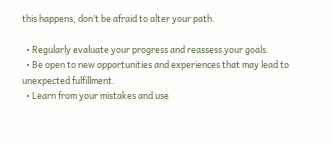this happens, don’t be afraid to alter your path.

  • Regularly evaluate your progress and reassess your goals.
  • Be open to new opportunities and experiences that may lead to unexpected fulfillment.
  • Learn from your mistakes and use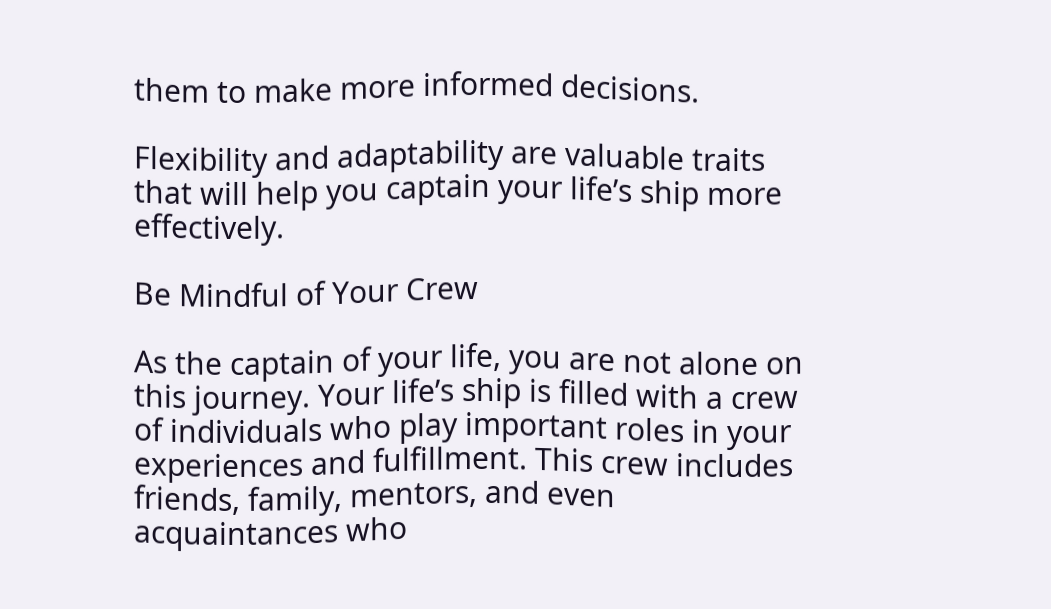them to make more informed decisions.

Flexibility and adaptability are valuable traits that will help you captain your life’s ship more effectively.

Be Mindful of Your Crew

As the captain of your life, you are not alone on this journey. Your life’s ship is filled with a crew of individuals who play important roles in your experiences and fulfillment. This crew includes friends, family, mentors, and even acquaintances who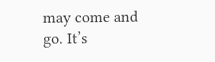may come and go. It’s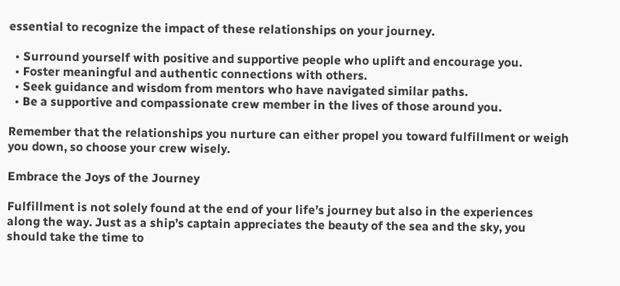essential to recognize the impact of these relationships on your journey.

  • Surround yourself with positive and supportive people who uplift and encourage you.
  • Foster meaningful and authentic connections with others.
  • Seek guidance and wisdom from mentors who have navigated similar paths.
  • Be a supportive and compassionate crew member in the lives of those around you.

Remember that the relationships you nurture can either propel you toward fulfillment or weigh you down, so choose your crew wisely.

Embrace the Joys of the Journey

Fulfillment is not solely found at the end of your life’s journey but also in the experiences along the way. Just as a ship’s captain appreciates the beauty of the sea and the sky, you should take the time to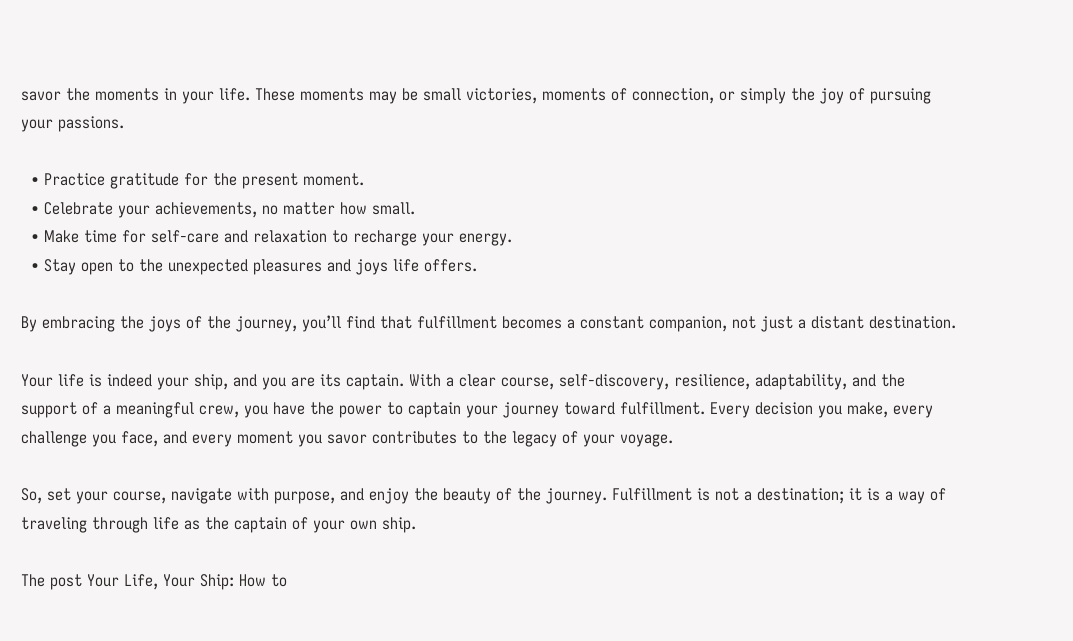savor the moments in your life. These moments may be small victories, moments of connection, or simply the joy of pursuing your passions.

  • Practice gratitude for the present moment.
  • Celebrate your achievements, no matter how small.
  • Make time for self-care and relaxation to recharge your energy.
  • Stay open to the unexpected pleasures and joys life offers.

By embracing the joys of the journey, you’ll find that fulfillment becomes a constant companion, not just a distant destination.

Your life is indeed your ship, and you are its captain. With a clear course, self-discovery, resilience, adaptability, and the support of a meaningful crew, you have the power to captain your journey toward fulfillment. Every decision you make, every challenge you face, and every moment you savor contributes to the legacy of your voyage.

So, set your course, navigate with purpose, and enjoy the beauty of the journey. Fulfillment is not a destination; it is a way of traveling through life as the captain of your own ship.

The post Your Life, Your Ship: How to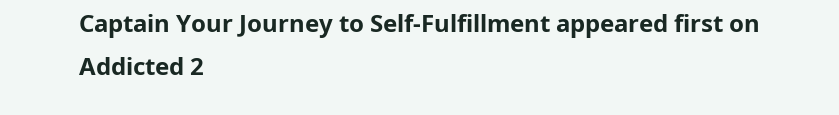Captain Your Journey to Self-Fulfillment appeared first on Addicted 2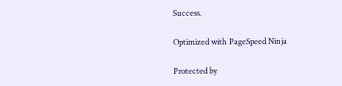Success.

Optimized with PageSpeed Ninja

Protected by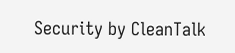Security by CleanTalk